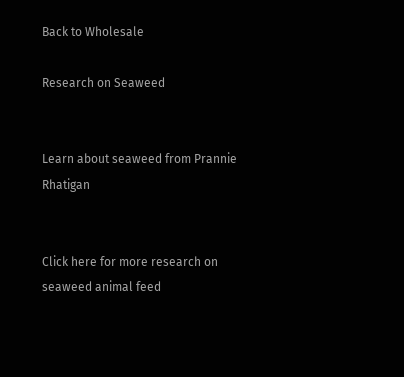Back to Wholesale

Research on Seaweed


Learn about seaweed from Prannie Rhatigan


Click here for more research on seaweed animal feed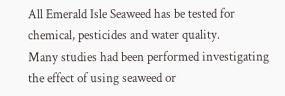All Emerald Isle Seaweed has be tested for chemical, pesticides and water quality.
Many studies had been performed investigating the effect of using seaweed or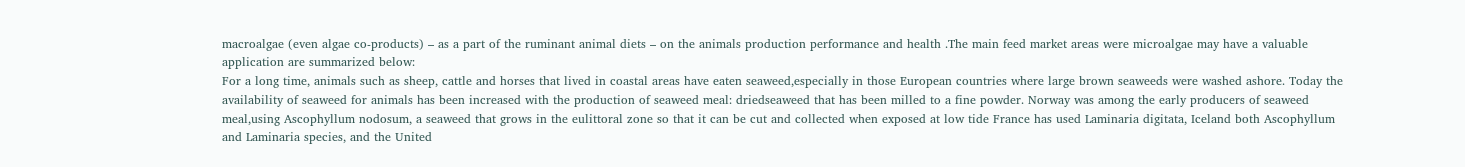macroalgae (even algae co-products) – as a part of the ruminant animal diets – on the animals production performance and health .The main feed market areas were microalgae may have a valuable application are summarized below:
For a long time, animals such as sheep, cattle and horses that lived in coastal areas have eaten seaweed,especially in those European countries where large brown seaweeds were washed ashore. Today the availability of seaweed for animals has been increased with the production of seaweed meal: driedseaweed that has been milled to a fine powder. Norway was among the early producers of seaweed meal,using Ascophyllum nodosum, a seaweed that grows in the eulittoral zone so that it can be cut and collected when exposed at low tide France has used Laminaria digitata, Iceland both Ascophyllum
and Laminaria species, and the United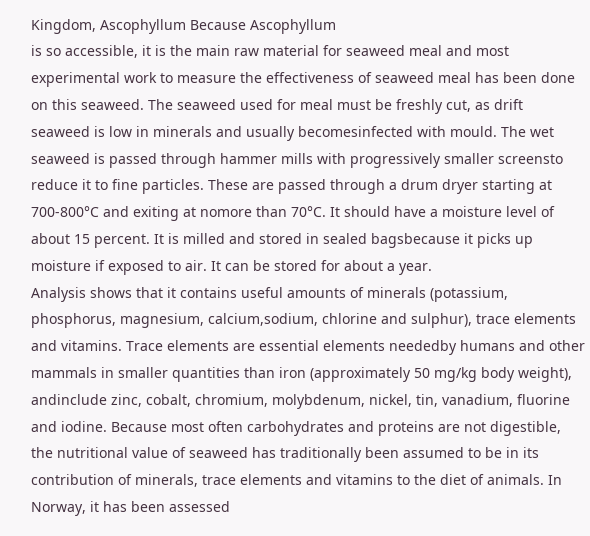Kingdom, Ascophyllum Because Ascophyllum
is so accessible, it is the main raw material for seaweed meal and most experimental work to measure the effectiveness of seaweed meal has been done on this seaweed. The seaweed used for meal must be freshly cut, as drift seaweed is low in minerals and usually becomesinfected with mould. The wet seaweed is passed through hammer mills with progressively smaller screensto reduce it to fine particles. These are passed through a drum dryer starting at 700-800°C and exiting at nomore than 70°C. It should have a moisture level of about 15 percent. It is milled and stored in sealed bagsbecause it picks up moisture if exposed to air. It can be stored for about a year.
Analysis shows that it contains useful amounts of minerals (potassium, phosphorus, magnesium, calcium,sodium, chlorine and sulphur), trace elements and vitamins. Trace elements are essential elements neededby humans and other mammals in smaller quantities than iron (approximately 50 mg/kg body weight), andinclude zinc, cobalt, chromium, molybdenum, nickel, tin, vanadium, fluorine and iodine. Because most often carbohydrates and proteins are not digestible, the nutritional value of seaweed has traditionally been assumed to be in its contribution of minerals, trace elements and vitamins to the diet of animals. In Norway, it has been assessed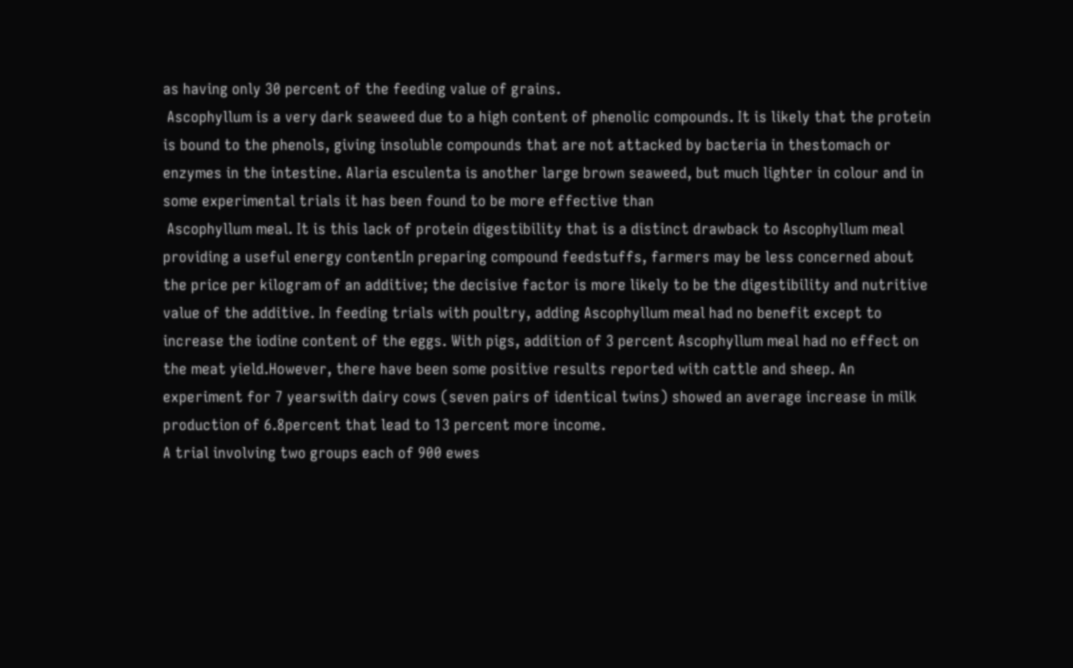as having only 30 percent of the feeding value of grains.
 Ascophyllum is a very dark seaweed due to a high content of phenolic compounds. It is likely that the protein is bound to the phenols, giving insoluble compounds that are not attacked by bacteria in thestomach or enzymes in the intestine. Alaria esculenta is another large brown seaweed, but much lighter in colour and in some experimental trials it has been found to be more effective than
 Ascophyllum meal. It is this lack of protein digestibility that is a distinct drawback to Ascophyllum meal providing a useful energy contentIn preparing compound feedstuffs, farmers may be less concerned about the price per kilogram of an additive; the decisive factor is more likely to be the digestibility and nutritive value of the additive. In feeding trials with poultry, adding Ascophyllum meal had no benefit except to increase the iodine content of the eggs. With pigs, addition of 3 percent Ascophyllum meal had no effect on the meat yield.However, there have been some positive results reported with cattle and sheep. An experiment for 7 yearswith dairy cows (seven pairs of identical twins) showed an average increase in milk production of 6.8percent that lead to 13 percent more income.
A trial involving two groups each of 900 ewes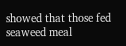showed that those fed seaweed meal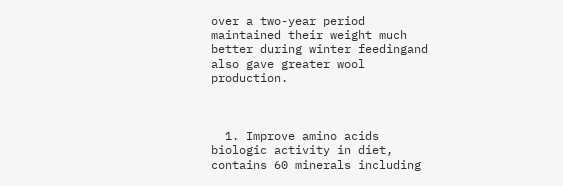over a two-year period maintained their weight much better during winter feedingand also gave greater wool production.



  1. Improve amino acids biologic activity in diet, contains 60 minerals including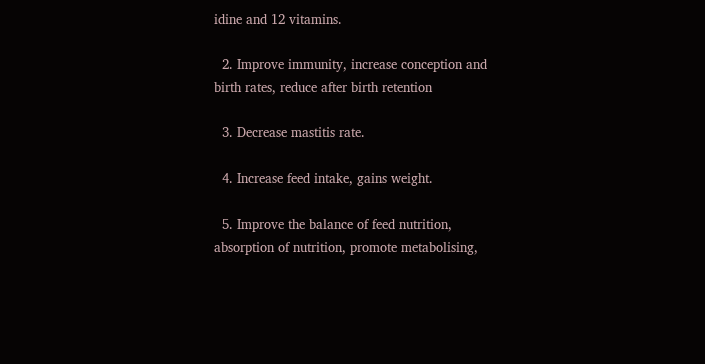idine and 12 vitamins.

  2. Improve immunity, increase conception and birth rates, reduce after birth retention

  3. Decrease mastitis rate.

  4. Increase feed intake, gains weight.

  5. Improve the balance of feed nutrition, absorption of nutrition, promote metabolising,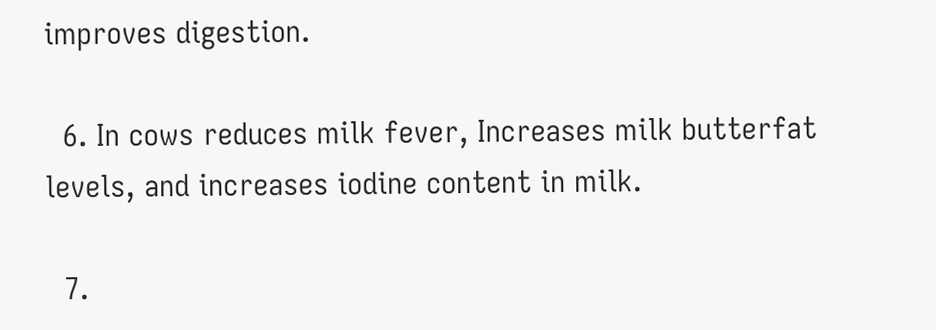improves digestion.

  6. In cows reduces milk fever, Increases milk butterfat levels, and increases iodine content in milk.

  7.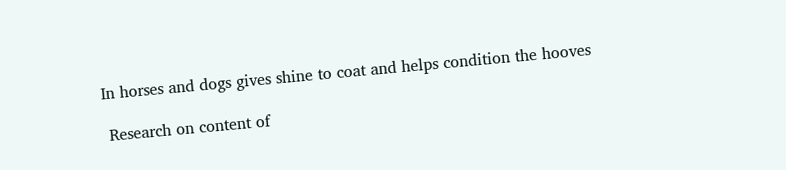In horses and dogs gives shine to coat and helps condition the hooves

 Research on content of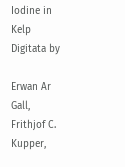Iodine in Kelp Digitata by

Erwan Ar Gall, Frithjof C. Kupper,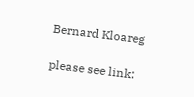Bernard Kloareg

please see link: